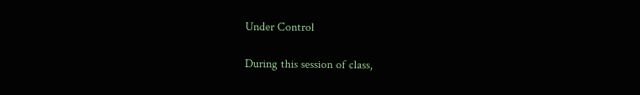Under Control

During this session of class,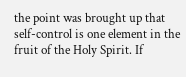the point was brought up that self-control is one element in the fruit of the Holy Spirit. If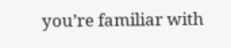you’re familiar with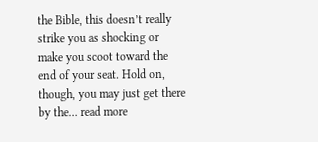the Bible, this doesn’t really strike you as shocking or make you scoot toward the end of your seat. Hold on, though, you may just get there by the… read more